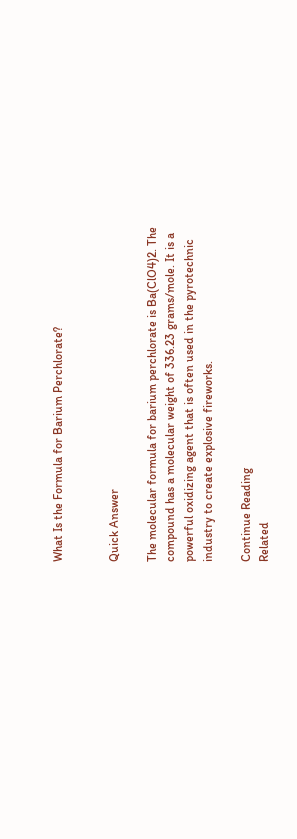What Is the Formula for Barium Perchlorate?


Quick Answer

The molecular formula for barium perchlorate is Ba(ClO4)2. The compound has a molecular weight of 336.23 grams/mole. It is a powerful oxidizing agent that is often used in the pyrotechnic industry to create explosive fireworks.

Continue Reading
Related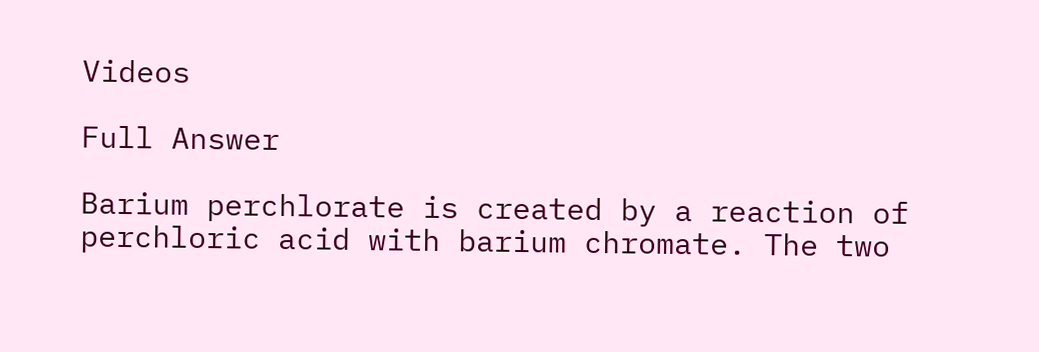Videos

Full Answer

Barium perchlorate is created by a reaction of perchloric acid with barium chromate. The two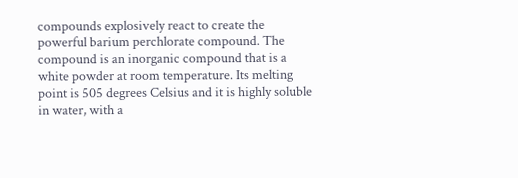compounds explosively react to create the powerful barium perchlorate compound. The compound is an inorganic compound that is a white powder at room temperature. Its melting point is 505 degrees Celsius and it is highly soluble in water, with a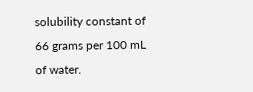solubility constant of 66 grams per 100 mL of water.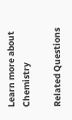Learn more about Chemistry

Related Questions